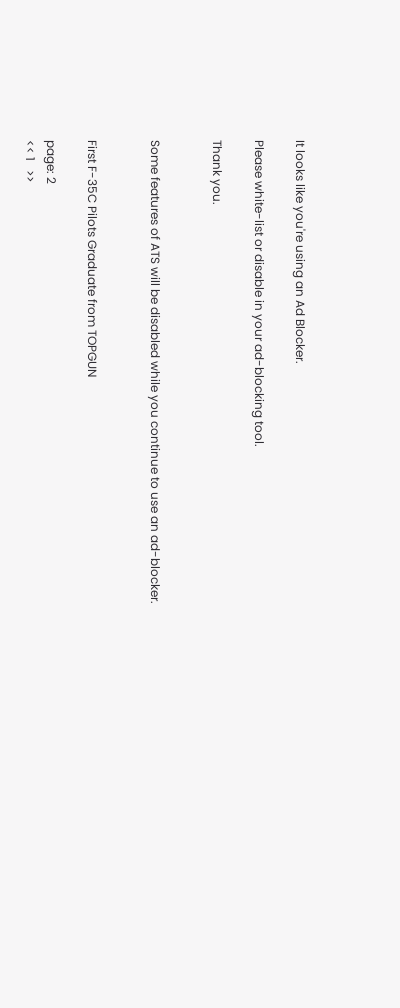It looks like you're using an Ad Blocker.

Please white-list or disable in your ad-blocking tool.

Thank you.


Some features of ATS will be disabled while you continue to use an ad-blocker.


First F-35C Pilots Graduate from TOPGUN

page: 2
<< 1   >>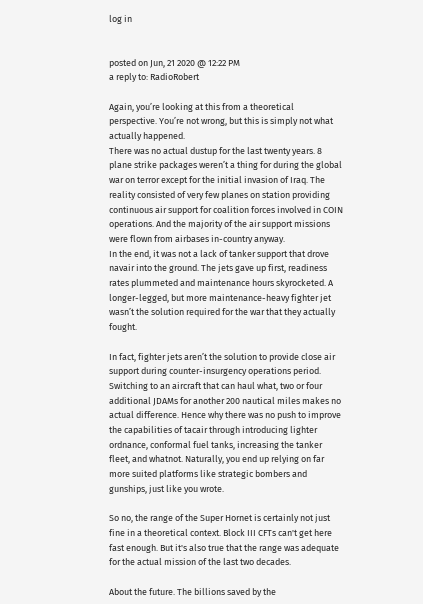log in


posted on Jun, 21 2020 @ 12:22 PM
a reply to: RadioRobert

Again, you’re looking at this from a theoretical perspective. You’re not wrong, but this is simply not what actually happened.
There was no actual dustup for the last twenty years. 8 plane strike packages weren’t a thing for during the global war on terror except for the initial invasion of Iraq. The reality consisted of very few planes on station providing continuous air support for coalition forces involved in COIN operations. And the majority of the air support missions were flown from airbases in-country anyway.
In the end, it was not a lack of tanker support that drove navair into the ground. The jets gave up first, readiness rates plummeted and maintenance hours skyrocketed. A longer-legged, but more maintenance-heavy fighter jet wasn’t the solution required for the war that they actually fought.

In fact, fighter jets aren’t the solution to provide close air support during counter-insurgency operations period. Switching to an aircraft that can haul what, two or four additional JDAMs for another 200 nautical miles makes no actual difference. Hence why there was no push to improve the capabilities of tacair through introducing lighter ordnance, conformal fuel tanks, increasing the tanker fleet, and whatnot. Naturally, you end up relying on far more suited platforms like strategic bombers and gunships, just like you wrote.

So no, the range of the Super Hornet is certainly not just fine in a theoretical context. Block III CFTs can't get here fast enough. But it's also true that the range was adequate for the actual mission of the last two decades.

About the future. The billions saved by the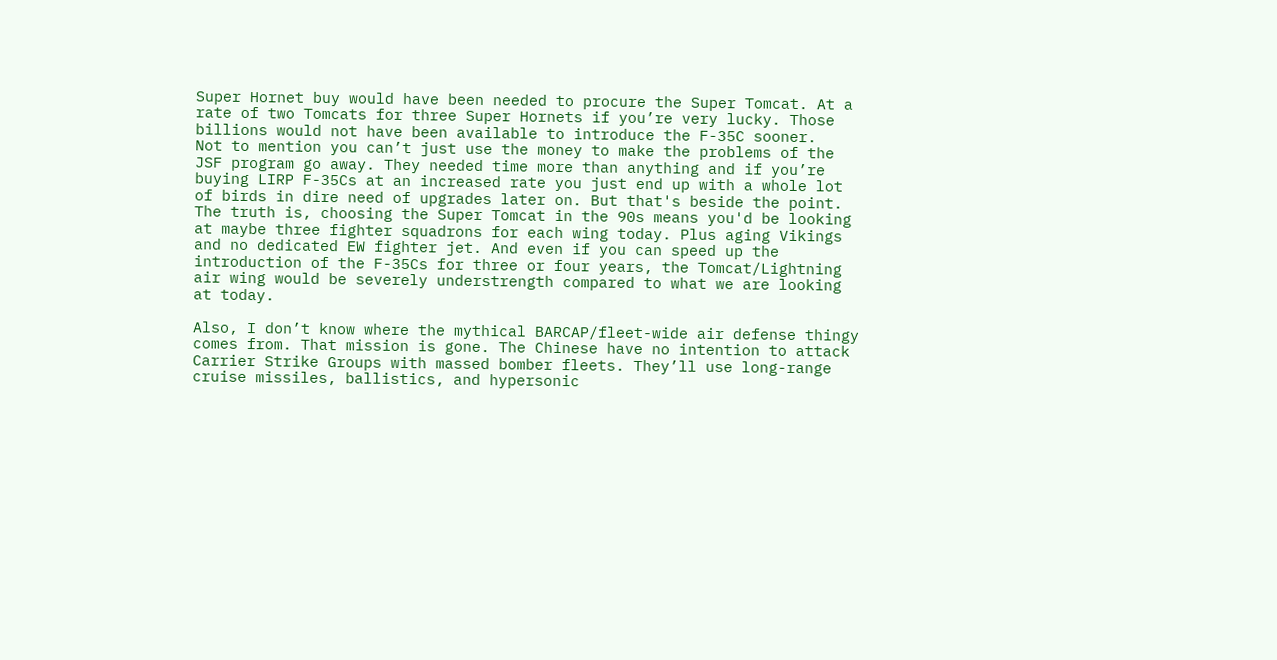Super Hornet buy would have been needed to procure the Super Tomcat. At a rate of two Tomcats for three Super Hornets if you’re very lucky. Those billions would not have been available to introduce the F-35C sooner.
Not to mention you can’t just use the money to make the problems of the JSF program go away. They needed time more than anything and if you’re buying LIRP F-35Cs at an increased rate you just end up with a whole lot of birds in dire need of upgrades later on. But that's beside the point.
The truth is, choosing the Super Tomcat in the 90s means you'd be looking at maybe three fighter squadrons for each wing today. Plus aging Vikings and no dedicated EW fighter jet. And even if you can speed up the introduction of the F-35Cs for three or four years, the Tomcat/Lightning air wing would be severely understrength compared to what we are looking at today.

Also, I don’t know where the mythical BARCAP/fleet-wide air defense thingy comes from. That mission is gone. The Chinese have no intention to attack Carrier Strike Groups with massed bomber fleets. They’ll use long-range cruise missiles, ballistics, and hypersonic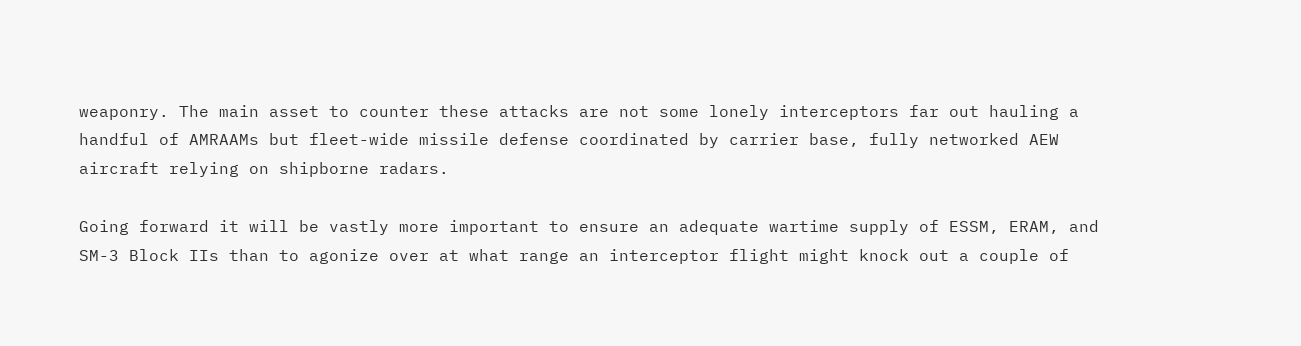weaponry. The main asset to counter these attacks are not some lonely interceptors far out hauling a handful of AMRAAMs but fleet-wide missile defense coordinated by carrier base, fully networked AEW aircraft relying on shipborne radars.

Going forward it will be vastly more important to ensure an adequate wartime supply of ESSM, ERAM, and SM-3 Block IIs than to agonize over at what range an interceptor flight might knock out a couple of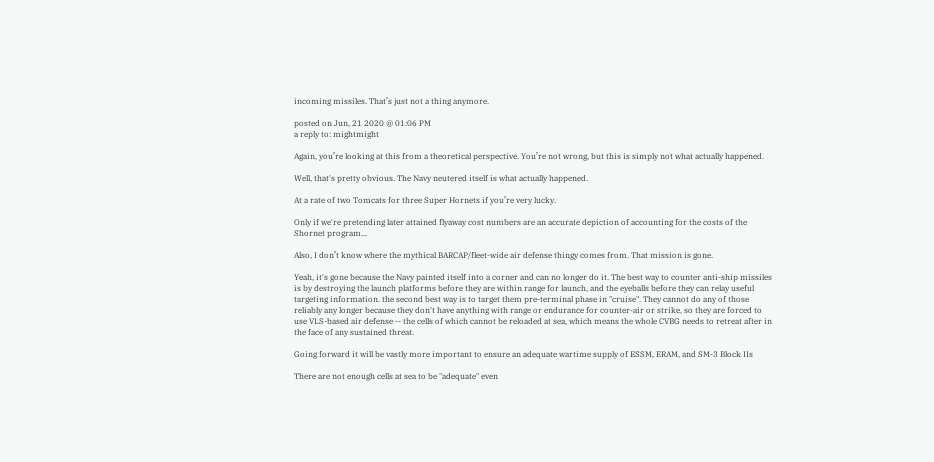incoming missiles. That’s just not a thing anymore.

posted on Jun, 21 2020 @ 01:06 PM
a reply to: mightmight

Again, you’re looking at this from a theoretical perspective. You’re not wrong, but this is simply not what actually happened.

Well, that's pretty obvious. The Navy neutered itself is what actually happened.

At a rate of two Tomcats for three Super Hornets if you’re very lucky.

Only if we're pretending later attained flyaway cost numbers are an accurate depiction of accounting for the costs of the Shornet program...

Also, I don’t know where the mythical BARCAP/fleet-wide air defense thingy comes from. That mission is gone.

Yeah, it's gone because the Navy painted itself into a corner and can no longer do it. The best way to counter anti-ship missiles is by destroying the launch platforms before they are within range for launch, and the eyeballs before they can relay useful targeting information. the second best way is to target them pre-terminal phase in "cruise". They cannot do any of those reliably any longer because they don't have anything with range or endurance for counter-air or strike, so they are forced to use VLS-based air defense -- the cells of which cannot be reloaded at sea, which means the whole CVBG needs to retreat after in the face of any sustained threat.

Going forward it will be vastly more important to ensure an adequate wartime supply of ESSM, ERAM, and SM-3 Block IIs

There are not enough cells at sea to be "adequate" even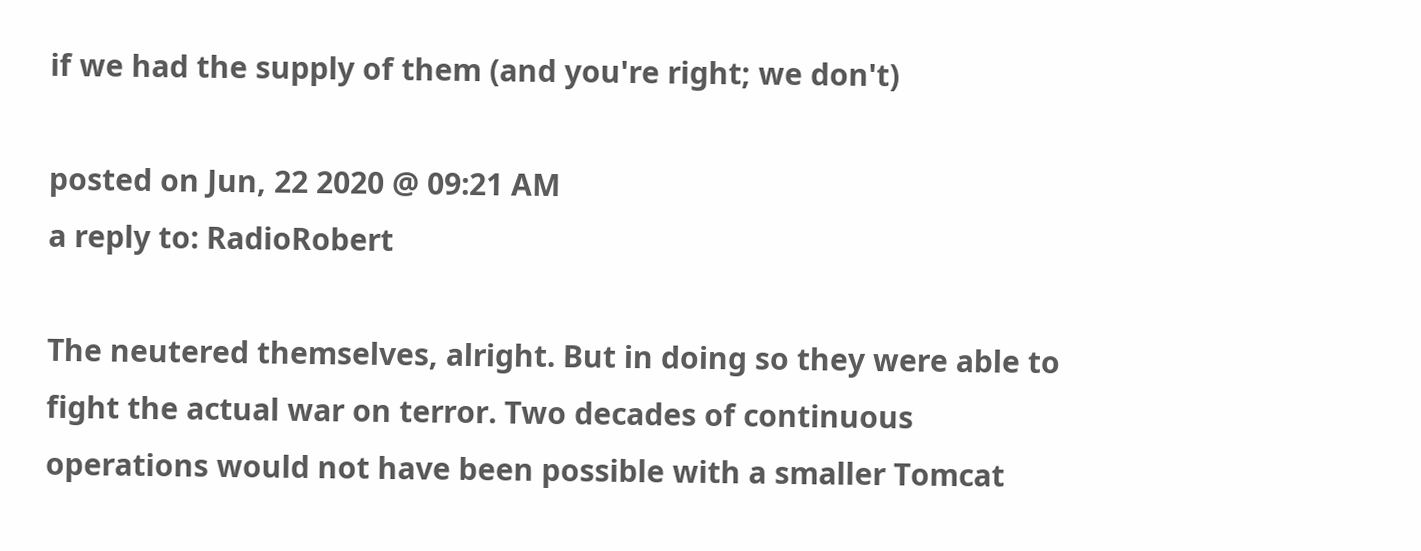if we had the supply of them (and you're right; we don't)

posted on Jun, 22 2020 @ 09:21 AM
a reply to: RadioRobert

The neutered themselves, alright. But in doing so they were able to fight the actual war on terror. Two decades of continuous operations would not have been possible with a smaller Tomcat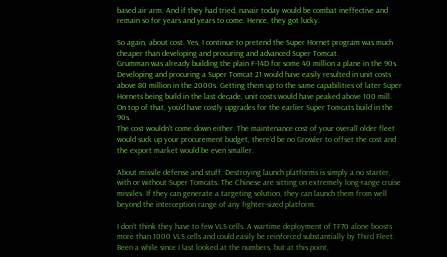based air arm. And if they had tried, navair today would be combat ineffective and remain so for years and years to come. Hence, they got lucky.

So again, about cost. Yes, I continue to pretend the Super Hornet program was much cheaper than developing and procuring and advanced Super Tomcat.
Grumman was already building the plain F-14D for some 40 million a plane in the 90s. Developing and procuring a Super Tomcat 21 would have easily resulted in unit costs above 80 million in the 2000s. Getting them up to the same capabilities of later Super Hornets being build in the last decade, unit costs would have peaked above 100 mill.
On top of that, you’d have costly upgrades for the earlier Super Tomcats build in the 90s.
The cost wouldn’t come down either. The maintenance cost of your overall older fleet would suck up your procurement budget, there’d be no Growler to offset the cost and the export market would be even smaller.

About missile defense and stuff. Destroying launch platforms is simply a no starter, with or without Super Tomcats. The Chinese are sitting on extremely long-range cruise missiles. If they can generate a targeting solution, they can launch them from well beyond the interception range of any fighter-sized platform.

I don’t think they have to few VLS cells. A wartime deployment of TF70 alone boosts more than 1000 VLS cells and could easily be reinforced substantially by Third Fleet. Been a while since I last looked at the numbers, but at this point,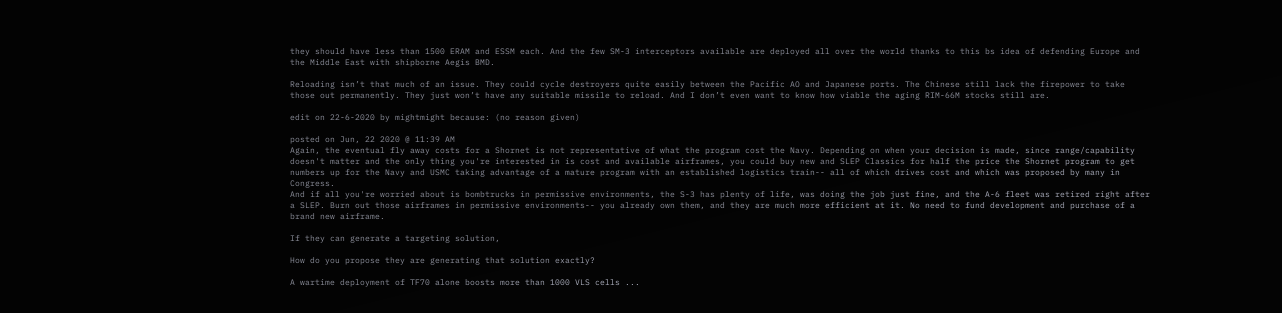they should have less than 1500 ERAM and ESSM each. And the few SM-3 interceptors available are deployed all over the world thanks to this bs idea of defending Europe and the Middle East with shipborne Aegis BMD.

Reloading isn’t that much of an issue. They could cycle destroyers quite easily between the Pacific AO and Japanese ports. The Chinese still lack the firepower to take those out permanently. They just won’t have any suitable missile to reload. And I don’t even want to know how viable the aging RIM-66M stocks still are.

edit on 22-6-2020 by mightmight because: (no reason given)

posted on Jun, 22 2020 @ 11:39 AM
Again, the eventual fly away costs for a Shornet is not representative of what the program cost the Navy. Depending on when your decision is made, since range/capability doesn't matter and the only thing you're interested in is cost and available airframes, you could buy new and SLEP Classics for half the price the Shornet program to get numbers up for the Navy and USMC taking advantage of a mature program with an established logistics train-- all of which drives cost and which was proposed by many in Congress.
And if all you're worried about is bombtrucks in permissive environments, the S-3 has plenty of life, was doing the job just fine, and the A-6 fleet was retired right after a SLEP. Burn out those airframes in permissive environments-- you already own them, and they are much more efficient at it. No need to fund development and purchase of a brand new airframe.

If they can generate a targeting solution,

How do you propose they are generating that solution exactly?

A wartime deployment of TF70 alone boosts more than 1000 VLS cells ...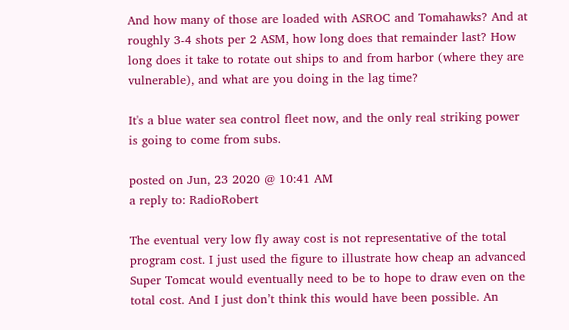And how many of those are loaded with ASROC and Tomahawks? And at roughly 3-4 shots per 2 ASM, how long does that remainder last? How long does it take to rotate out ships to and from harbor (where they are vulnerable), and what are you doing in the lag time?

It's a blue water sea control fleet now, and the only real striking power is going to come from subs.

posted on Jun, 23 2020 @ 10:41 AM
a reply to: RadioRobert

The eventual very low fly away cost is not representative of the total program cost. I just used the figure to illustrate how cheap an advanced Super Tomcat would eventually need to be to hope to draw even on the total cost. And I just don’t think this would have been possible. An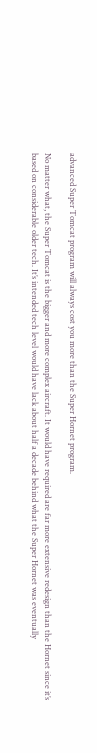advanced Super Tomcat program will always cost you more than the Super Hornet program.

No matter what, the Super Tomcat is the bigger and more complex aircraft. It would have required are far more extensive redesign than the Hornet since it’s based on considerable older tech. It’s intended tech level would have lack about half a decade behind what the Super Hornet was eventually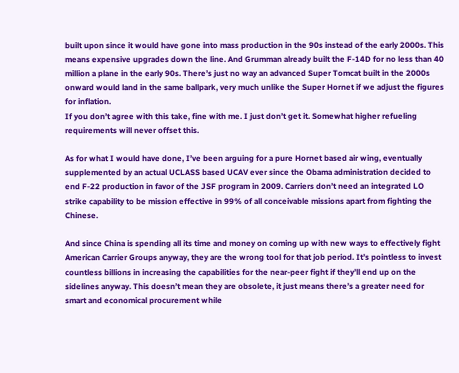built upon since it would have gone into mass production in the 90s instead of the early 2000s. This means expensive upgrades down the line. And Grumman already built the F-14D for no less than 40 million a plane in the early 90s. There’s just no way an advanced Super Tomcat built in the 2000s onward would land in the same ballpark, very much unlike the Super Hornet if we adjust the figures for inflation.
If you don’t agree with this take, fine with me. I just don’t get it. Somewhat higher refueling requirements will never offset this.

As for what I would have done, I’ve been arguing for a pure Hornet based air wing, eventually supplemented by an actual UCLASS based UCAV ever since the Obama administration decided to end F-22 production in favor of the JSF program in 2009. Carriers don’t need an integrated LO strike capability to be mission effective in 99% of all conceivable missions apart from fighting the Chinese.

And since China is spending all its time and money on coming up with new ways to effectively fight American Carrier Groups anyway, they are the wrong tool for that job period. It’s pointless to invest countless billions in increasing the capabilities for the near-peer fight if they’ll end up on the sidelines anyway. This doesn’t mean they are obsolete, it just means there’s a greater need for smart and economical procurement while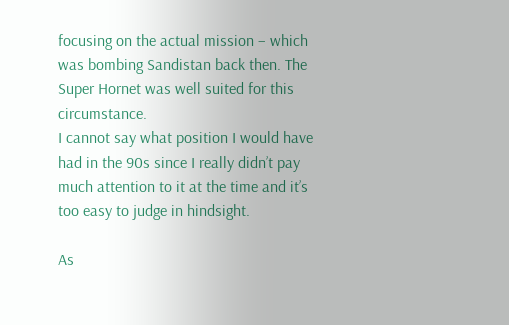focusing on the actual mission – which was bombing Sandistan back then. The Super Hornet was well suited for this circumstance.
I cannot say what position I would have had in the 90s since I really didn’t pay much attention to it at the time and it’s too easy to judge in hindsight.

As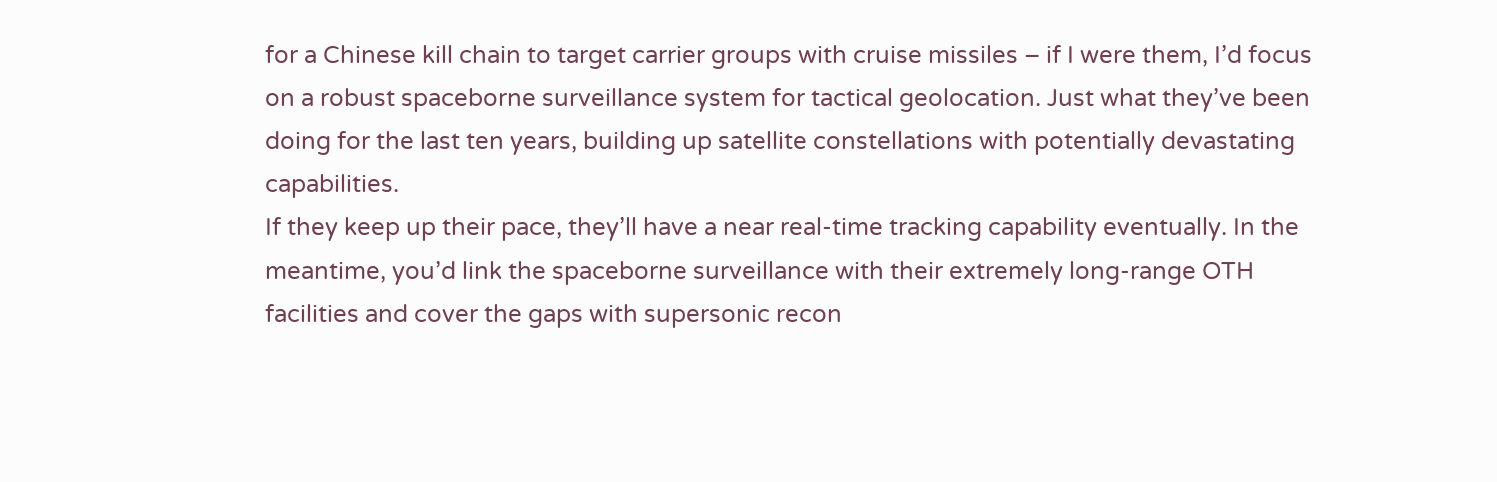for a Chinese kill chain to target carrier groups with cruise missiles – if I were them, I’d focus on a robust spaceborne surveillance system for tactical geolocation. Just what they’ve been doing for the last ten years, building up satellite constellations with potentially devastating capabilities.
If they keep up their pace, they’ll have a near real-time tracking capability eventually. In the meantime, you’d link the spaceborne surveillance with their extremely long-range OTH facilities and cover the gaps with supersonic recon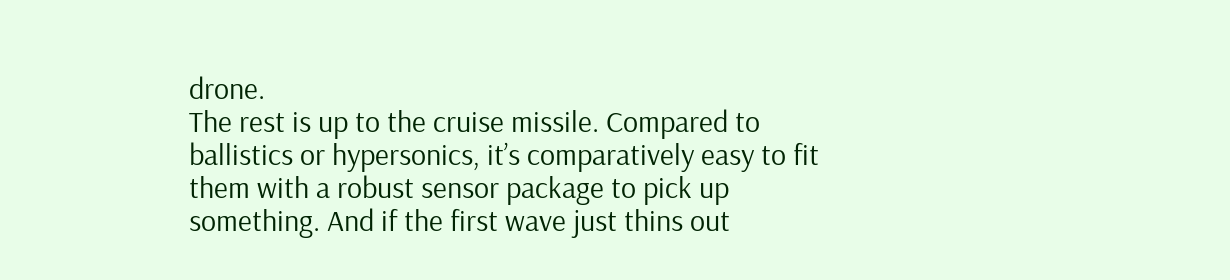drone.
The rest is up to the cruise missile. Compared to ballistics or hypersonics, it’s comparatively easy to fit them with a robust sensor package to pick up something. And if the first wave just thins out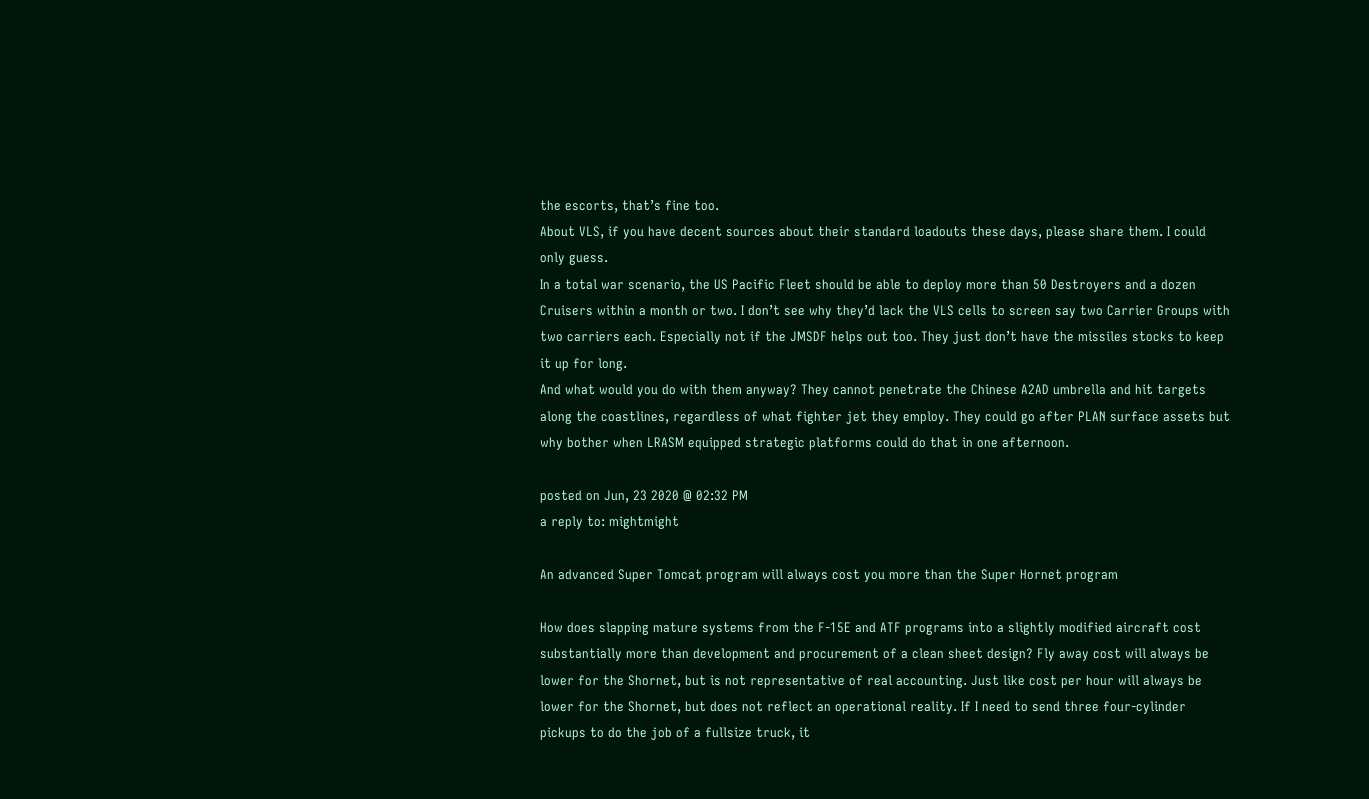the escorts, that’s fine too.
About VLS, if you have decent sources about their standard loadouts these days, please share them. I could only guess.
In a total war scenario, the US Pacific Fleet should be able to deploy more than 50 Destroyers and a dozen Cruisers within a month or two. I don’t see why they’d lack the VLS cells to screen say two Carrier Groups with two carriers each. Especially not if the JMSDF helps out too. They just don’t have the missiles stocks to keep it up for long.
And what would you do with them anyway? They cannot penetrate the Chinese A2AD umbrella and hit targets along the coastlines, regardless of what fighter jet they employ. They could go after PLAN surface assets but why bother when LRASM equipped strategic platforms could do that in one afternoon.

posted on Jun, 23 2020 @ 02:32 PM
a reply to: mightmight

An advanced Super Tomcat program will always cost you more than the Super Hornet program

How does slapping mature systems from the F-15E and ATF programs into a slightly modified aircraft cost substantially more than development and procurement of a clean sheet design? Fly away cost will always be lower for the Shornet, but is not representative of real accounting. Just like cost per hour will always be lower for the Shornet, but does not reflect an operational reality. If I need to send three four-cylinder pickups to do the job of a fullsize truck, it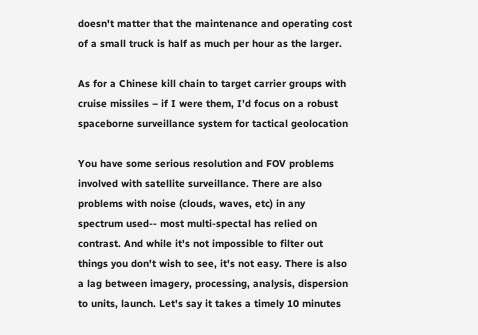doesn't matter that the maintenance and operating cost of a small truck is half as much per hour as the larger.

As for a Chinese kill chain to target carrier groups with cruise missiles – if I were them, I’d focus on a robust spaceborne surveillance system for tactical geolocation

You have some serious resolution and FOV problems involved with satellite surveillance. There are also problems with noise (clouds, waves, etc) in any spectrum used-- most multi-spectal has relied on contrast. And while it's not impossible to filter out things you don't wish to see, it's not easy. There is also a lag between imagery, processing, analysis, dispersion to units, launch. Let's say it takes a timely 10 minutes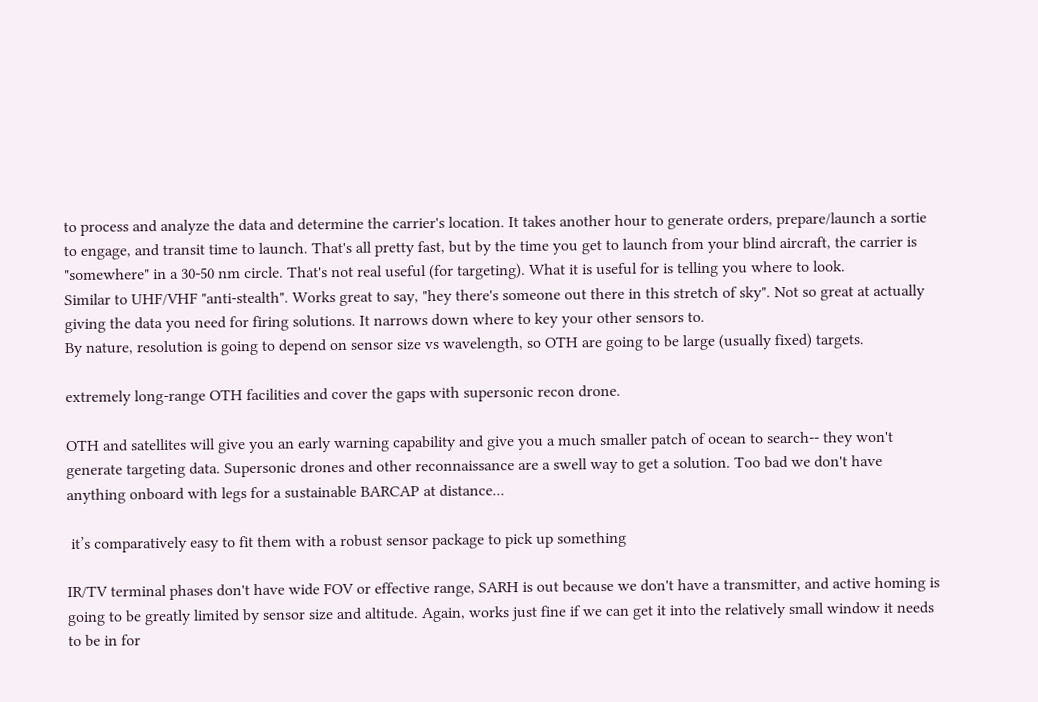to process and analyze the data and determine the carrier's location. It takes another hour to generate orders, prepare/launch a sortie to engage, and transit time to launch. That's all pretty fast, but by the time you get to launch from your blind aircraft, the carrier is "somewhere" in a 30-50 nm circle. That's not real useful (for targeting). What it is useful for is telling you where to look.
Similar to UHF/VHF "anti-stealth". Works great to say, "hey there's someone out there in this stretch of sky". Not so great at actually giving the data you need for firing solutions. It narrows down where to key your other sensors to.
By nature, resolution is going to depend on sensor size vs wavelength, so OTH are going to be large (usually fixed) targets.

extremely long-range OTH facilities and cover the gaps with supersonic recon drone.

OTH and satellites will give you an early warning capability and give you a much smaller patch of ocean to search-- they won't generate targeting data. Supersonic drones and other reconnaissance are a swell way to get a solution. Too bad we don't have anything onboard with legs for a sustainable BARCAP at distance...

 it’s comparatively easy to fit them with a robust sensor package to pick up something

IR/TV terminal phases don't have wide FOV or effective range, SARH is out because we don't have a transmitter, and active homing is going to be greatly limited by sensor size and altitude. Again, works just fine if we can get it into the relatively small window it needs to be in for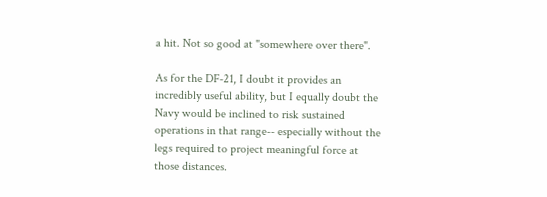a hit. Not so good at "somewhere over there".

As for the DF-21, I doubt it provides an incredibly useful ability, but I equally doubt the Navy would be inclined to risk sustained operations in that range-- especially without the legs required to project meaningful force at those distances.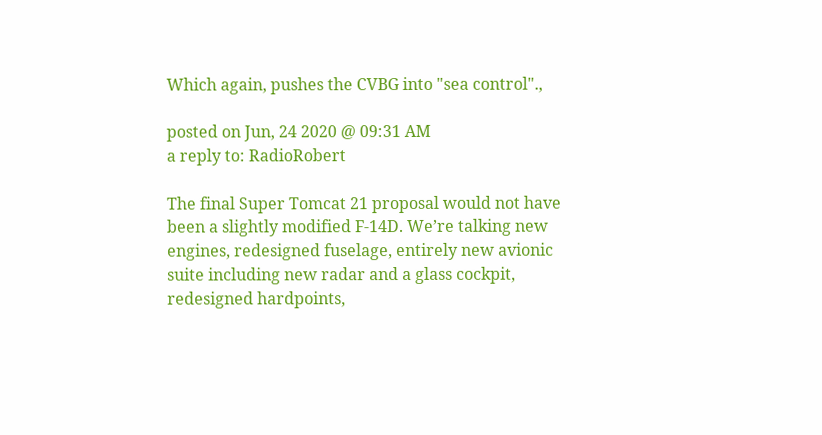Which again, pushes the CVBG into "sea control".,

posted on Jun, 24 2020 @ 09:31 AM
a reply to: RadioRobert

The final Super Tomcat 21 proposal would not have been a slightly modified F-14D. We’re talking new engines, redesigned fuselage, entirely new avionic suite including new radar and a glass cockpit, redesigned hardpoints,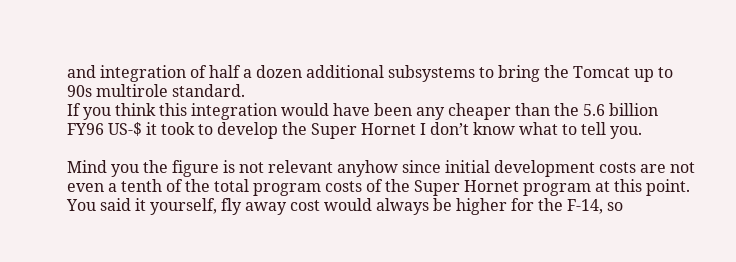and integration of half a dozen additional subsystems to bring the Tomcat up to 90s multirole standard.
If you think this integration would have been any cheaper than the 5.6 billion FY96 US-$ it took to develop the Super Hornet I don’t know what to tell you.

Mind you the figure is not relevant anyhow since initial development costs are not even a tenth of the total program costs of the Super Hornet program at this point. You said it yourself, fly away cost would always be higher for the F-14, so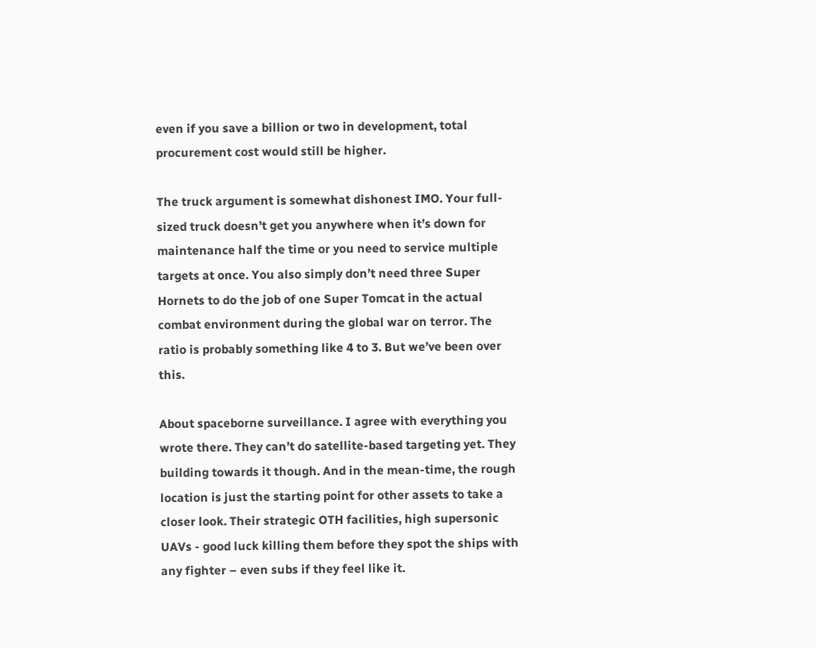even if you save a billion or two in development, total procurement cost would still be higher.

The truck argument is somewhat dishonest IMO. Your full-sized truck doesn’t get you anywhere when it’s down for maintenance half the time or you need to service multiple targets at once. You also simply don’t need three Super Hornets to do the job of one Super Tomcat in the actual combat environment during the global war on terror. The ratio is probably something like 4 to 3. But we’ve been over this.

About spaceborne surveillance. I agree with everything you wrote there. They can’t do satellite-based targeting yet. They building towards it though. And in the mean-time, the rough location is just the starting point for other assets to take a closer look. Their strategic OTH facilities, high supersonic UAVs - good luck killing them before they spot the ships with any fighter – even subs if they feel like it.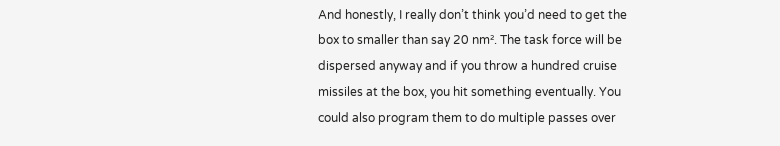And honestly, I really don’t think you’d need to get the box to smaller than say 20 nm². The task force will be dispersed anyway and if you throw a hundred cruise missiles at the box, you hit something eventually. You could also program them to do multiple passes over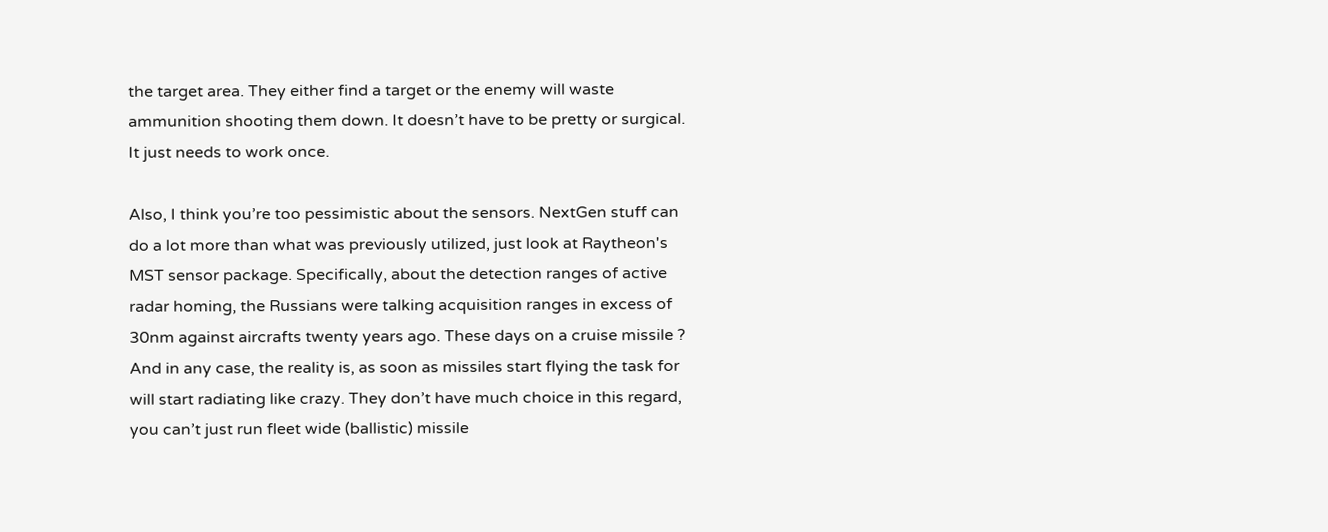the target area. They either find a target or the enemy will waste ammunition shooting them down. It doesn’t have to be pretty or surgical. It just needs to work once.

Also, I think you’re too pessimistic about the sensors. NextGen stuff can do a lot more than what was previously utilized, just look at Raytheon's MST sensor package. Specifically, about the detection ranges of active radar homing, the Russians were talking acquisition ranges in excess of 30nm against aircrafts twenty years ago. These days on a cruise missile ?
And in any case, the reality is, as soon as missiles start flying the task for will start radiating like crazy. They don’t have much choice in this regard, you can’t just run fleet wide (ballistic) missile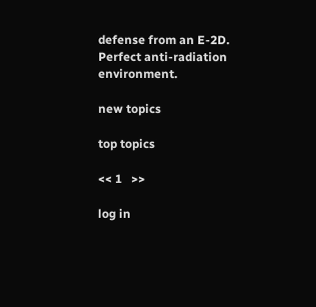defense from an E-2D. Perfect anti-radiation environment.

new topics

top topics

<< 1   >>

log in